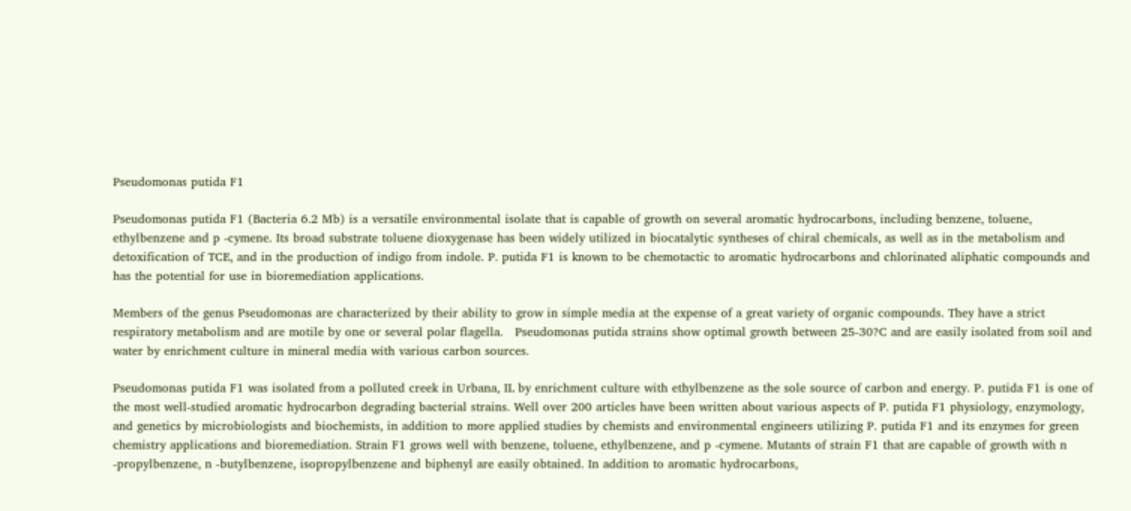Pseudomonas putida F1

Pseudomonas putida F1 (Bacteria 6.2 Mb) is a versatile environmental isolate that is capable of growth on several aromatic hydrocarbons, including benzene, toluene, ethylbenzene and p -cymene. Its broad substrate toluene dioxygenase has been widely utilized in biocatalytic syntheses of chiral chemicals, as well as in the metabolism and detoxification of TCE, and in the production of indigo from indole. P. putida F1 is known to be chemotactic to aromatic hydrocarbons and chlorinated aliphatic compounds and has the potential for use in bioremediation applications.

Members of the genus Pseudomonas are characterized by their ability to grow in simple media at the expense of a great variety of organic compounds. They have a strict respiratory metabolism and are motile by one or several polar flagella.   Pseudomonas putida strains show optimal growth between 25-30?C and are easily isolated from soil and water by enrichment culture in mineral media with various carbon sources.

Pseudomonas putida F1 was isolated from a polluted creek in Urbana, IL by enrichment culture with ethylbenzene as the sole source of carbon and energy. P. putida F1 is one of the most well-studied aromatic hydrocarbon degrading bacterial strains. Well over 200 articles have been written about various aspects of P. putida F1 physiology, enzymology, and genetics by microbiologists and biochemists, in addition to more applied studies by chemists and environmental engineers utilizing P. putida F1 and its enzymes for green chemistry applications and bioremediation. Strain F1 grows well with benzene, toluene, ethylbenzene, and p -cymene. Mutants of strain F1 that are capable of growth with n -propylbenzene, n -butylbenzene, isopropylbenzene and biphenyl are easily obtained. In addition to aromatic hydrocarbons,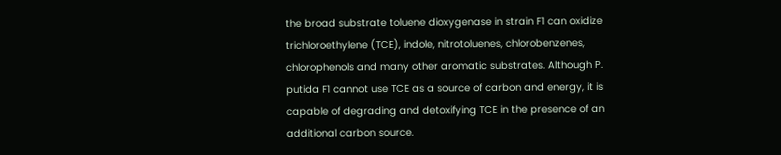the broad substrate toluene dioxygenase in strain F1 can oxidize trichloroethylene (TCE), indole, nitrotoluenes, chlorobenzenes, chlorophenols and many other aromatic substrates. Although P. putida F1 cannot use TCE as a source of carbon and energy, it is capable of degrading and detoxifying TCE in the presence of an additional carbon source.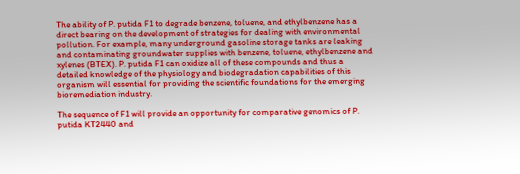The ability of P. putida F1 to degrade benzene, toluene, and ethylbenzene has a direct bearing on the development of strategies for dealing with environmental pollution. For example, many underground gasoline storage tanks are leaking and contaminating groundwater supplies with benzene, toluene, ethylbenzene and xylenes (BTEX). P. putida F1 can oxidize all of these compounds and thus a detailed knowledge of the physiology and biodegradation capabilities of this organism will essential for providing the scientific foundations for the emerging bioremediation industry.

The sequence of F1 will provide an opportunity for comparative genomics of P. putida KT2440 and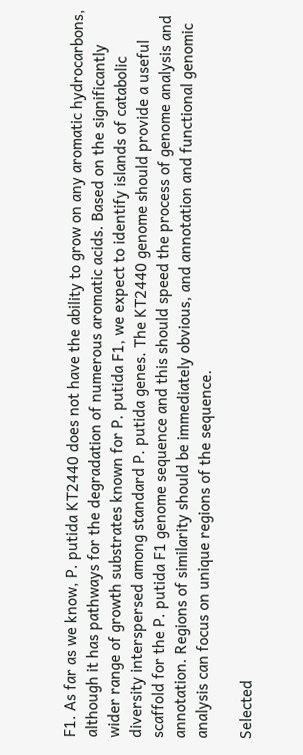F1. As far as we know, P. putida KT2440 does not have the ability to grow on any aromatic hydrocarbons, although it has pathways for the degradation of numerous aromatic acids. Based on the significantly wider range of growth substrates known for P. putida F1, we expect to identify islands of catabolic diversity interspersed among standard P. putida genes. The KT2440 genome should provide a useful scaffold for the P. putida F1 genome sequence and this should speed the process of genome analysis and annotation. Regions of similarity should be immediately obvious, and annotation and functional genomic analysis can focus on unique regions of the sequence.

Selected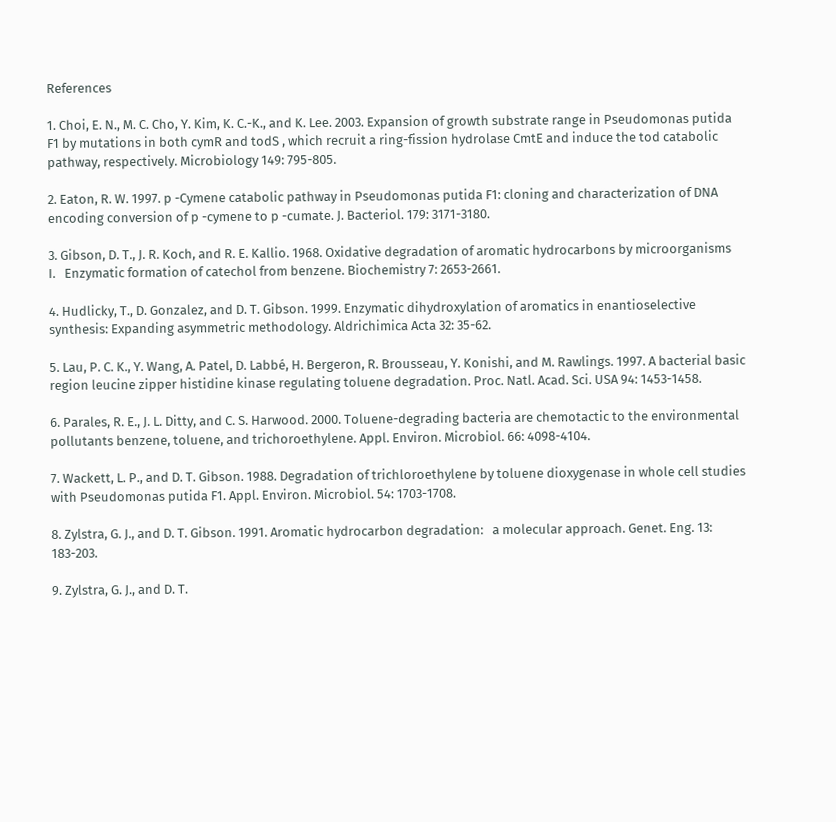References

1. Choi, E. N., M. C. Cho, Y. Kim, K. C.-K., and K. Lee. 2003. Expansion of growth substrate range in Pseudomonas putida F1 by mutations in both cymR and todS , which recruit a ring-fission hydrolase CmtE and induce the tod catabolic pathway, respectively. Microbiology 149: 795-805.

2. Eaton, R. W. 1997. p -Cymene catabolic pathway in Pseudomonas putida F1: cloning and characterization of DNA encoding conversion of p -cymene to p -cumate. J. Bacteriol. 179: 3171-3180.

3. Gibson, D. T., J. R. Koch, and R. E. Kallio. 1968. Oxidative degradation of aromatic hydrocarbons by microorganisms   I.   Enzymatic formation of catechol from benzene. Biochemistry 7: 2653-2661.

4. Hudlicky, T., D. Gonzalez, and D. T. Gibson. 1999. Enzymatic dihydroxylation of aromatics in enantioselective synthesis: Expanding asymmetric methodology. Aldrichimica Acta 32: 35-62.

5. Lau, P. C. K., Y. Wang, A. Patel, D. Labbé, H. Bergeron, R. Brousseau, Y. Konishi, and M. Rawlings. 1997. A bacterial basic region leucine zipper histidine kinase regulating toluene degradation. Proc. Natl. Acad. Sci. USA 94: 1453-1458.

6. Parales, R. E., J. L. Ditty, and C. S. Harwood. 2000. Toluene-degrading bacteria are chemotactic to the environmental pollutants benzene, toluene, and trichoroethylene. Appl. Environ. Microbiol. 66: 4098-4104.

7. Wackett, L. P., and D. T. Gibson. 1988. Degradation of trichloroethylene by toluene dioxygenase in whole cell studies with Pseudomonas putida F1. Appl. Environ. Microbiol. 54: 1703-1708.

8. Zylstra, G. J., and D. T. Gibson. 1991. Aromatic hydrocarbon degradation:   a molecular approach. Genet. Eng. 13: 183-203.

9. Zylstra, G. J., and D. T.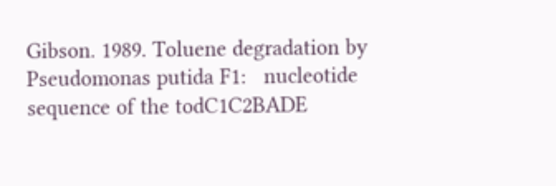Gibson. 1989. Toluene degradation by Pseudomonas putida F1:   nucleotide sequence of the todC1C2BADE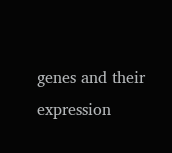genes and their expression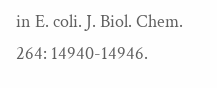in E. coli. J. Biol. Chem. 264: 14940-14946.